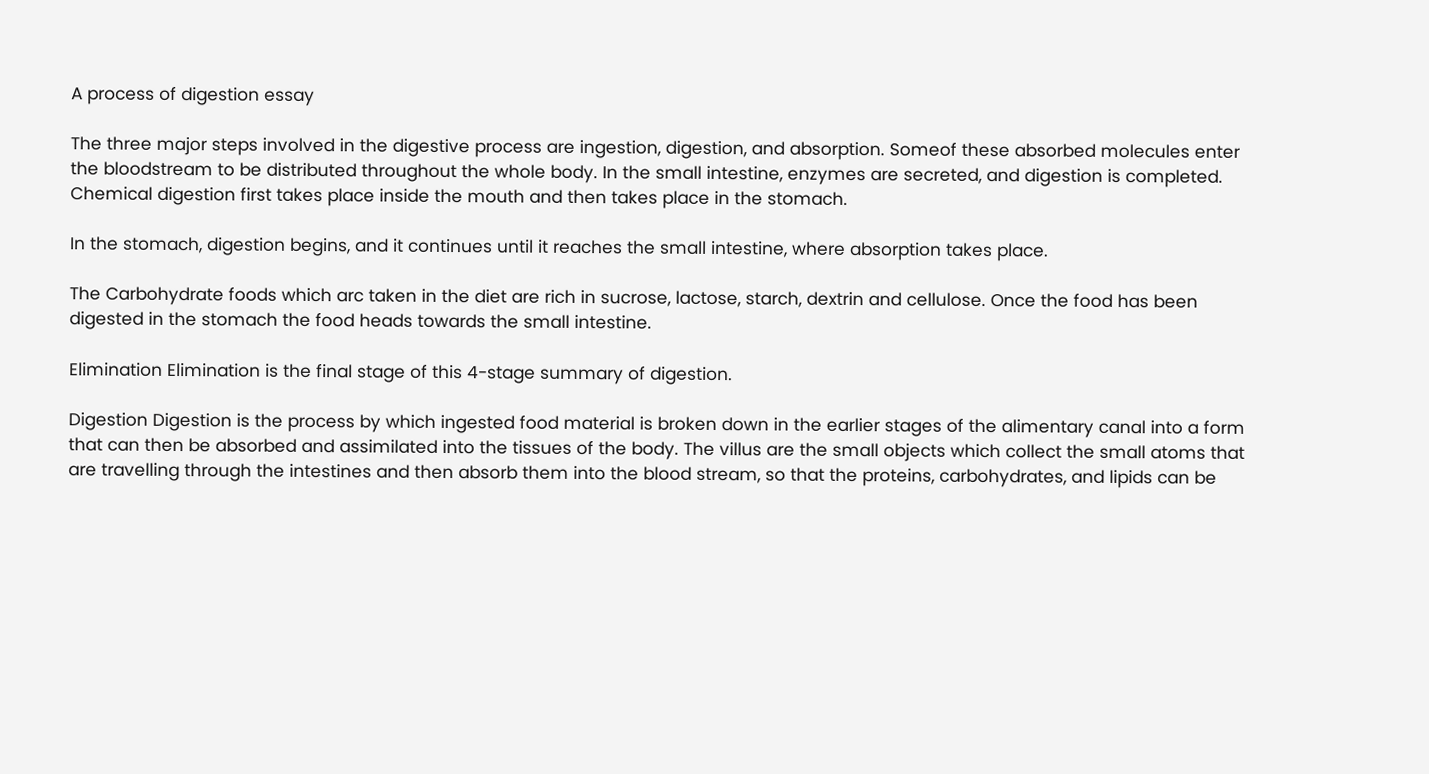A process of digestion essay

The three major steps involved in the digestive process are ingestion, digestion, and absorption. Someof these absorbed molecules enter the bloodstream to be distributed throughout the whole body. In the small intestine, enzymes are secreted, and digestion is completed. Chemical digestion first takes place inside the mouth and then takes place in the stomach.

In the stomach, digestion begins, and it continues until it reaches the small intestine, where absorption takes place.

The Carbohydrate foods which arc taken in the diet are rich in sucrose, lactose, starch, dextrin and cellulose. Once the food has been digested in the stomach the food heads towards the small intestine.

Elimination Elimination is the final stage of this 4-stage summary of digestion.

Digestion Digestion is the process by which ingested food material is broken down in the earlier stages of the alimentary canal into a form that can then be absorbed and assimilated into the tissues of the body. The villus are the small objects which collect the small atoms that are travelling through the intestines and then absorb them into the blood stream, so that the proteins, carbohydrates, and lipids can be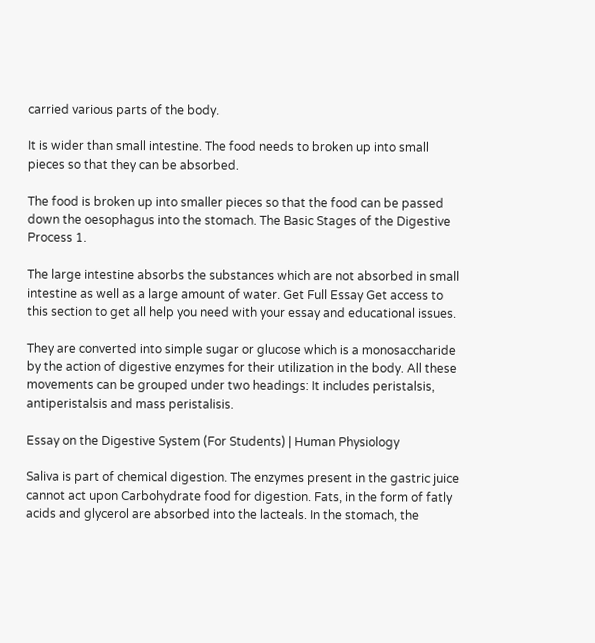carried various parts of the body.

It is wider than small intestine. The food needs to broken up into small pieces so that they can be absorbed.

The food is broken up into smaller pieces so that the food can be passed down the oesophagus into the stomach. The Basic Stages of the Digestive Process 1.

The large intestine absorbs the substances which are not absorbed in small intestine as well as a large amount of water. Get Full Essay Get access to this section to get all help you need with your essay and educational issues.

They are converted into simple sugar or glucose which is a monosaccharide by the action of digestive enzymes for their utilization in the body. All these movements can be grouped under two headings: It includes peristalsis, antiperistalsis and mass peristalisis.

Essay on the Digestive System (For Students) | Human Physiology

Saliva is part of chemical digestion. The enzymes present in the gastric juice cannot act upon Carbohydrate food for digestion. Fats, in the form of fatly acids and glycerol are absorbed into the lacteals. In the stomach, the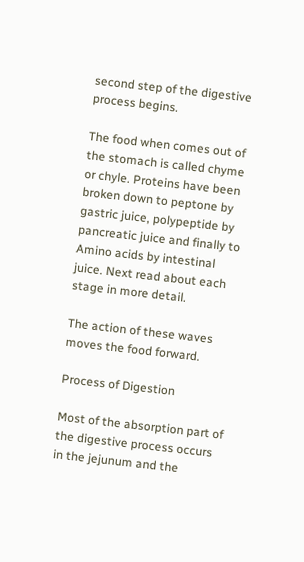second step of the digestive process begins.

The food when comes out of the stomach is called chyme or chyle. Proteins have been broken down to peptone by gastric juice, polypeptide by pancreatic juice and finally to Amino acids by intestinal juice. Next read about each stage in more detail.

The action of these waves moves the food forward.

Process of Digestion

Most of the absorption part of the digestive process occurs in the jejunum and the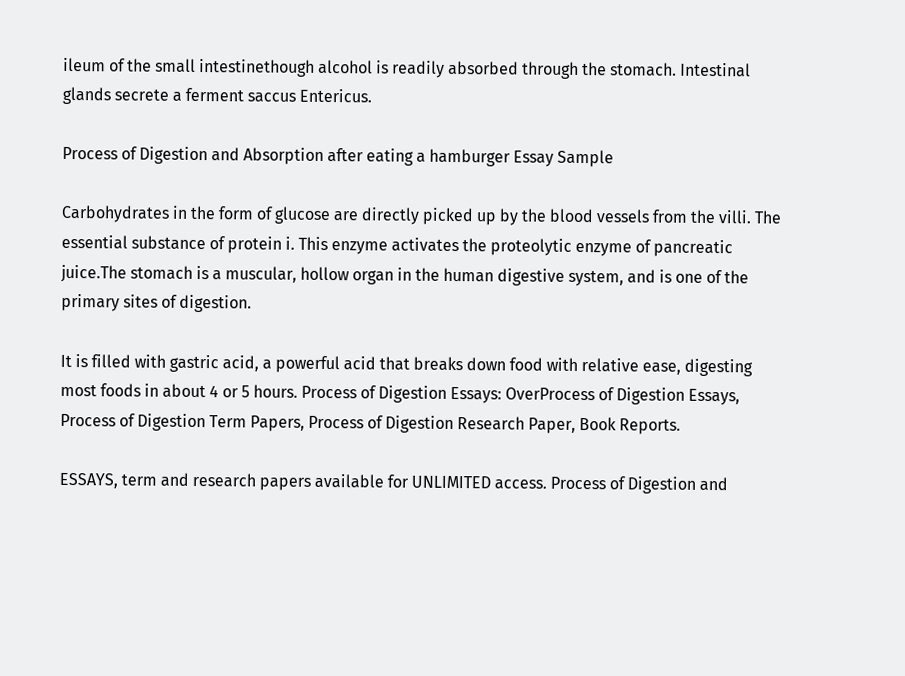ileum of the small intestinethough alcohol is readily absorbed through the stomach. Intestinal glands secrete a ferment saccus Entericus.

Process of Digestion and Absorption after eating a hamburger Essay Sample

Carbohydrates in the form of glucose are directly picked up by the blood vessels from the villi. The essential substance of protein i. This enzyme activates the proteolytic enzyme of pancreatic juice.The stomach is a muscular, hollow organ in the human digestive system, and is one of the primary sites of digestion.

It is filled with gastric acid, a powerful acid that breaks down food with relative ease, digesting most foods in about 4 or 5 hours. Process of Digestion Essays: OverProcess of Digestion Essays, Process of Digestion Term Papers, Process of Digestion Research Paper, Book Reports.

ESSAYS, term and research papers available for UNLIMITED access. Process of Digestion and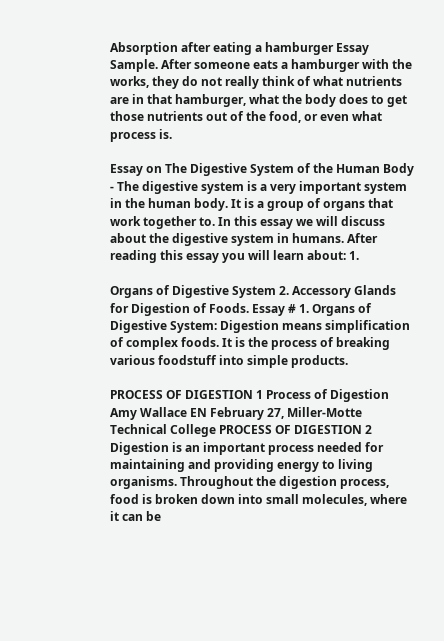Absorption after eating a hamburger Essay Sample. After someone eats a hamburger with the works, they do not really think of what nutrients are in that hamburger, what the body does to get those nutrients out of the food, or even what process is.

Essay on The Digestive System of the Human Body - The digestive system is a very important system in the human body. It is a group of organs that work together to. In this essay we will discuss about the digestive system in humans. After reading this essay you will learn about: 1.

Organs of Digestive System 2. Accessory Glands for Digestion of Foods. Essay # 1. Organs of Digestive System: Digestion means simplification of complex foods. It is the process of breaking various foodstuff into simple products.

PROCESS OF DIGESTION 1 Process of Digestion Amy Wallace EN February 27, Miller-Motte Technical College PROCESS OF DIGESTION 2 Digestion is an important process needed for maintaining and providing energy to living organisms. Throughout the digestion process, food is broken down into small molecules, where it can be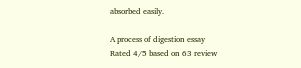absorbed easily.

A process of digestion essay
Rated 4/5 based on 63 review